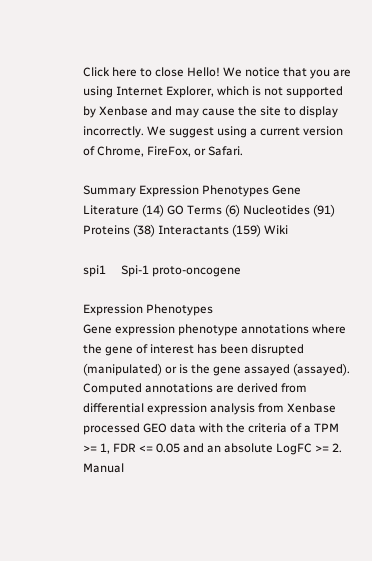Click here to close Hello! We notice that you are using Internet Explorer, which is not supported by Xenbase and may cause the site to display incorrectly. We suggest using a current version of Chrome, FireFox, or Safari.

Summary Expression Phenotypes Gene Literature (14) GO Terms (6) Nucleotides (91) Proteins (38) Interactants (159) Wiki

spi1     Spi-1 proto-oncogene

Expression Phenotypes
Gene expression phenotype annotations where the gene of interest has been disrupted (manipulated) or is the gene assayed (assayed). Computed annotations are derived from differential expression analysis from Xenbase processed GEO data with the criteria of a TPM >= 1, FDR <= 0.05 and an absolute LogFC >= 2.
Manual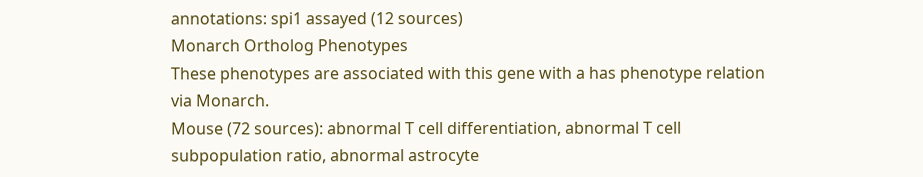annotations: spi1 assayed (12 sources)
Monarch Ortholog Phenotypes
These phenotypes are associated with this gene with a has phenotype relation via Monarch.
Mouse (72 sources): abnormal T cell differentiation, abnormal T cell subpopulation ratio, abnormal astrocyte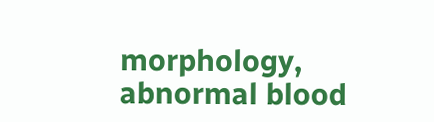morphology, abnormal blood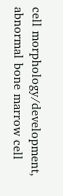cell morphology/development, abnormal bone marrow cell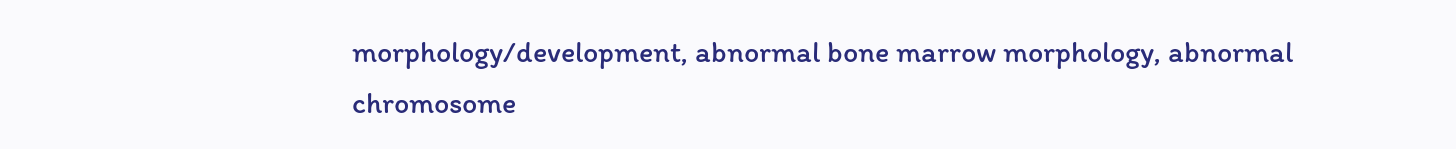morphology/development, abnormal bone marrow morphology, abnormal chromosome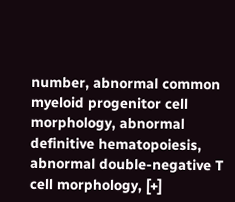number, abnormal common myeloid progenitor cell morphology, abnormal definitive hematopoiesis, abnormal double-negative T cell morphology, [+]